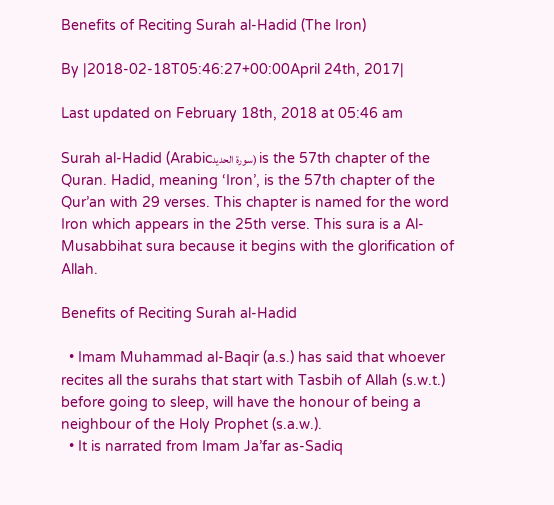Benefits of Reciting Surah al-Hadid (The Iron)

By |2018-02-18T05:46:27+00:00April 24th, 2017|

Last updated on February 18th, 2018 at 05:46 am

Surah al-Hadid (Arabicسورة الحديد) is the 57th chapter of the Quran. Hadid, meaning ‘Iron’, is the 57th chapter of the Qur’an with 29 verses. This chapter is named for the word Iron which appears in the 25th verse. This sura is a Al-Musabbihat sura because it begins with the glorification of Allah.

Benefits of Reciting Surah al-Hadid

  • Imam Muhammad al-Baqir (a.s.) has said that whoever recites all the surahs that start with Tasbih of Allah (s.w.t.) before going to sleep, will have the honour of being a neighbour of the Holy Prophet (s.a.w.).
  • It is narrated from Imam Ja’far as-Sadiq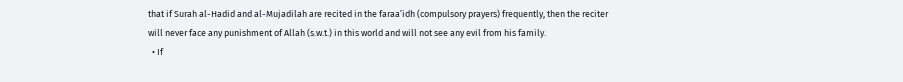that if Surah al-Hadid and al-Mujadilah are recited in the faraa’idh (compulsory prayers) frequently, then the reciter will never face any punishment of Allah (s.w.t.) in this world and will not see any evil from his family.
  • If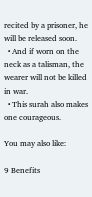recited by a prisoner, he will be released soon.
  • And if worn on the neck as a talisman, the wearer will not be killed in war.
  • This surah also makes one courageous.

You may also like:

9 Benefits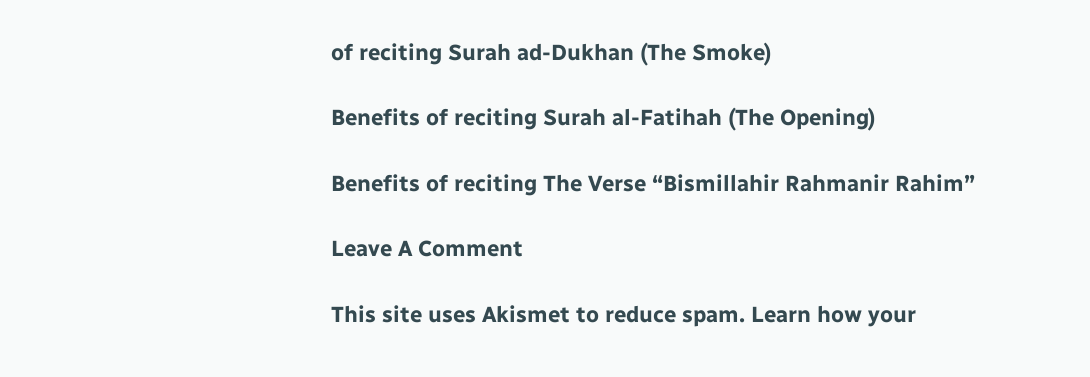of reciting Surah ad-Dukhan (The Smoke)

Benefits of reciting Surah al-Fatihah (The Opening)

Benefits of reciting The Verse “Bismillahir Rahmanir Rahim”

Leave A Comment

This site uses Akismet to reduce spam. Learn how your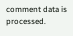comment data is processed.